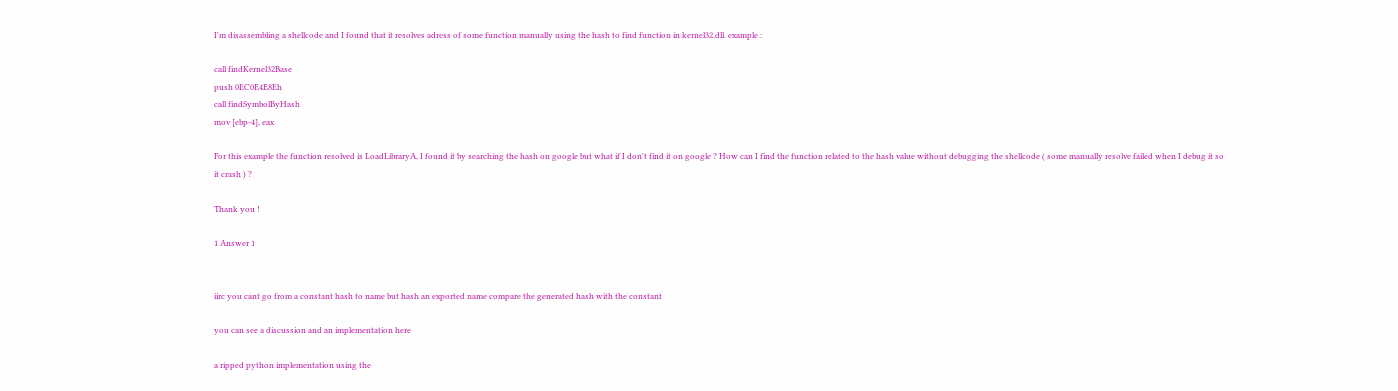I'm disassembling a shellcode and I found that it resolves adress of some function manually using the hash to find function in kernel32.dll. example :

call findKernel32Base
push 0EC0E4E8Eh
call findSymbolByHash
mov [ebp-4], eax

For this example the function resolved is LoadLibraryA, I found it by searching the hash on google but what if I don't find it on google ? How can I find the function related to the hash value without debugging the shellcode ( some manually resolve failed when I debug it so it crash ) ?

Thank you !

1 Answer 1


iirc you cant go from a constant hash to name but hash an exported name compare the generated hash with the constant

you can see a discussion and an implementation here

a ripped python implementation using the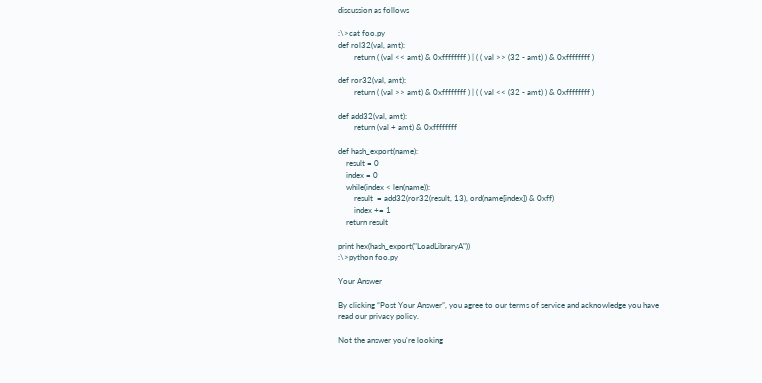discussion as follows

:\>cat foo.py
def rol32(val, amt):
        return ( (val << amt) & 0xffffffff ) | ( ( val >> (32 - amt) ) & 0xffffffff )

def ror32(val, amt):
        return ( (val >> amt) & 0xffffffff ) | ( ( val << (32 - amt) ) & 0xffffffff )

def add32(val, amt):
        return (val + amt) & 0xffffffff

def hash_export(name):
    result = 0
    index = 0
    while(index < len(name)):
        result  = add32(ror32(result, 13), ord(name[index]) & 0xff)
        index += 1
    return result

print hex(hash_export("LoadLibraryA"))
:\>python foo.py

Your Answer

By clicking “Post Your Answer”, you agree to our terms of service and acknowledge you have read our privacy policy.

Not the answer you're looking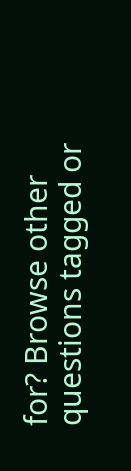for? Browse other questions tagged or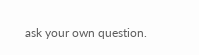ask your own question.